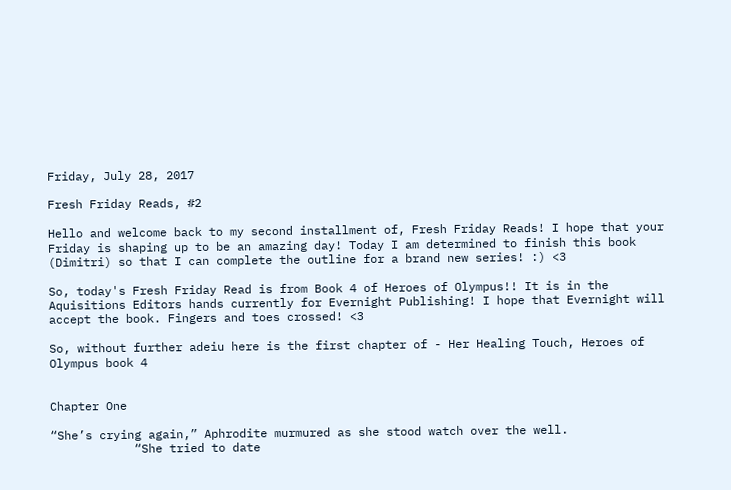Friday, July 28, 2017

Fresh Friday Reads, #2

Hello and welcome back to my second installment of, Fresh Friday Reads! I hope that your Friday is shaping up to be an amazing day! Today I am determined to finish this book (Dimitri) so that I can complete the outline for a brand new series! :) <3

So, today's Fresh Friday Read is from Book 4 of Heroes of Olympus!! It is in the Aquisitions Editors hands currently for Evernight Publishing! I hope that Evernight will accept the book. Fingers and toes crossed! <3

So, without further adeiu here is the first chapter of - Her Healing Touch, Heroes of Olympus book 4


Chapter One

“She’s crying again,” Aphrodite murmured as she stood watch over the well.
            “She tried to date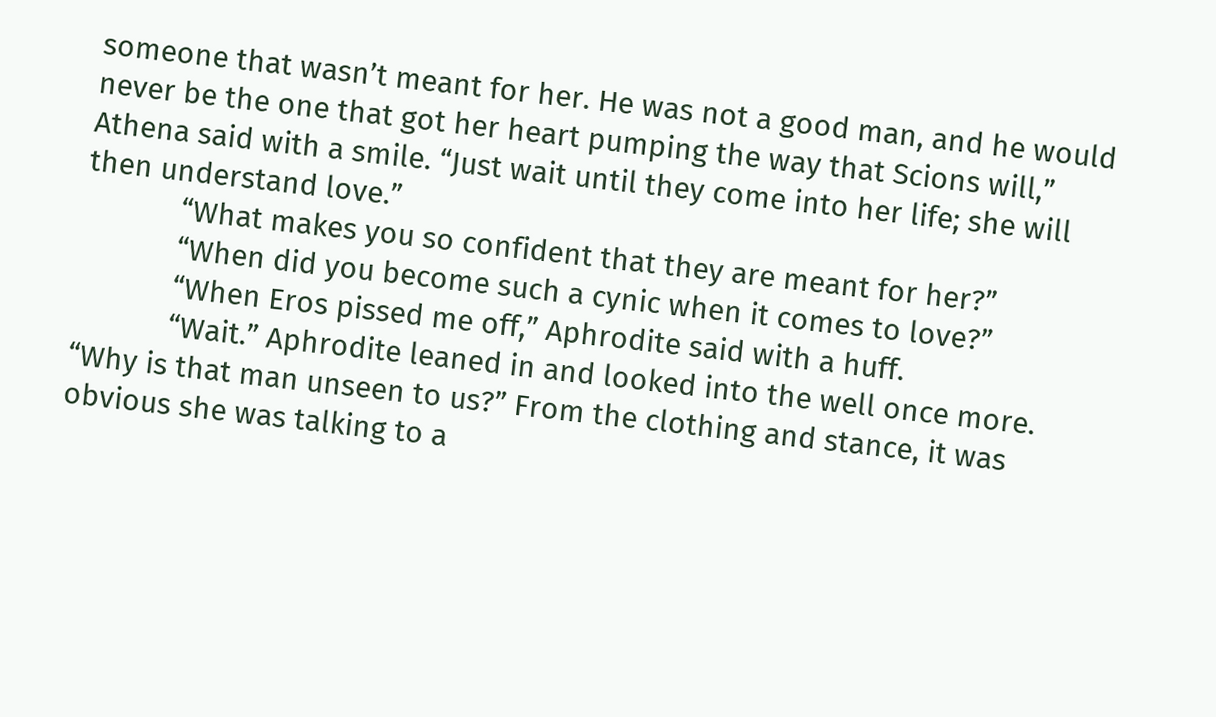someone that wasn’t meant for her. He was not a good man, and he would never be the one that got her heart pumping the way that Scions will,” Athena said with a smile. “Just wait until they come into her life; she will then understand love.”
            “What makes you so confident that they are meant for her?”
            “When did you become such a cynic when it comes to love?”
            “When Eros pissed me off,” Aphrodite said with a huff.
            “Wait.” Aphrodite leaned in and looked into the well once more. “Why is that man unseen to us?” From the clothing and stance, it was obvious she was talking to a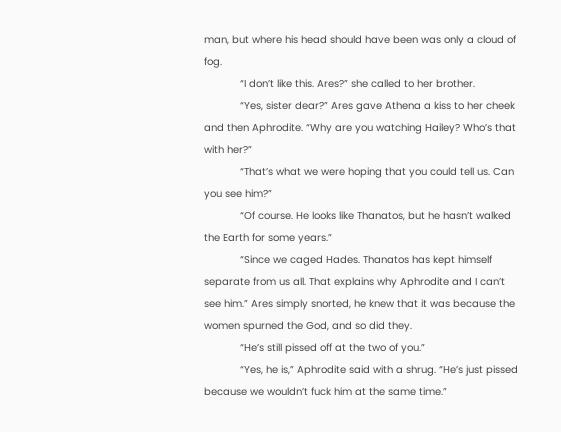man, but where his head should have been was only a cloud of fog.
            “I don’t like this. Ares?” she called to her brother.
            “Yes, sister dear?” Ares gave Athena a kiss to her cheek and then Aphrodite. “Why are you watching Hailey? Who’s that with her?”
            “That’s what we were hoping that you could tell us. Can you see him?”
            “Of course. He looks like Thanatos, but he hasn’t walked the Earth for some years.”
            “Since we caged Hades. Thanatos has kept himself separate from us all. That explains why Aphrodite and I can’t see him.” Ares simply snorted, he knew that it was because the women spurned the God, and so did they.
            “He’s still pissed off at the two of you.”
            “Yes, he is,” Aphrodite said with a shrug. “He’s just pissed because we wouldn’t fuck him at the same time.”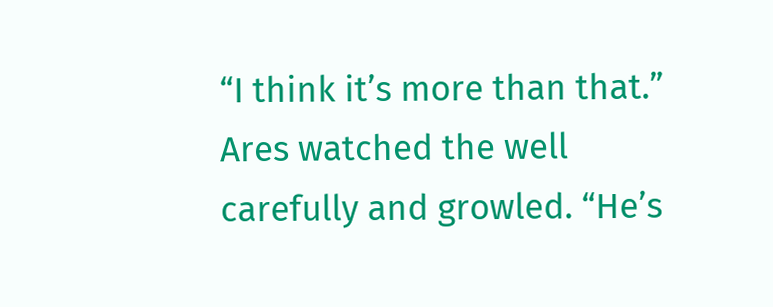“I think it’s more than that.” Ares watched the well carefully and growled. “He’s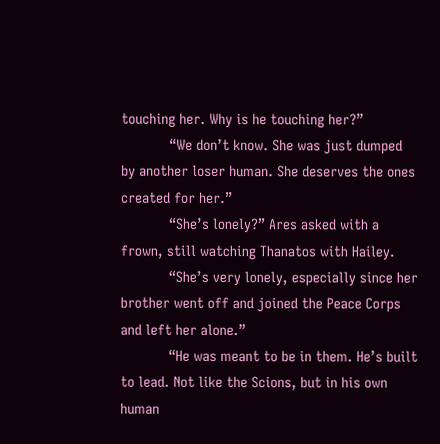touching her. Why is he touching her?”
            “We don’t know. She was just dumped by another loser human. She deserves the ones created for her.”
            “She’s lonely?” Ares asked with a frown, still watching Thanatos with Hailey.
            “She’s very lonely, especially since her brother went off and joined the Peace Corps and left her alone.”
            “He was meant to be in them. He’s built to lead. Not like the Scions, but in his own human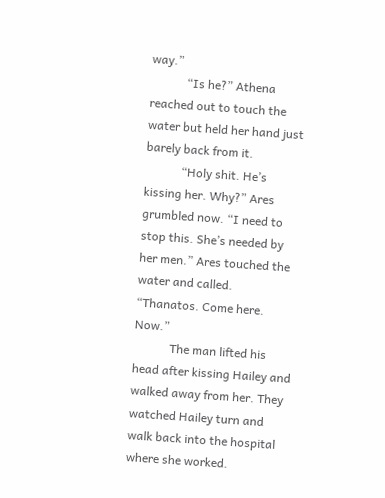way.”
            “Is he?” Athena reached out to touch the water but held her hand just barely back from it.
            “Holy shit. He’s kissing her. Why?” Ares grumbled now. “I need to stop this. She’s needed by her men.” Ares touched the water and called. “Thanatos. Come here. Now.”
            The man lifted his head after kissing Hailey and walked away from her. They watched Hailey turn and walk back into the hospital where she worked.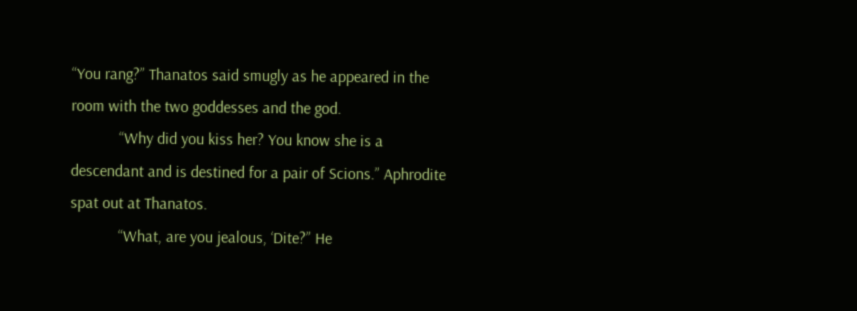“You rang?” Thanatos said smugly as he appeared in the room with the two goddesses and the god.
            “Why did you kiss her? You know she is a descendant and is destined for a pair of Scions.” Aphrodite spat out at Thanatos.
            “What, are you jealous, ‘Dite?” He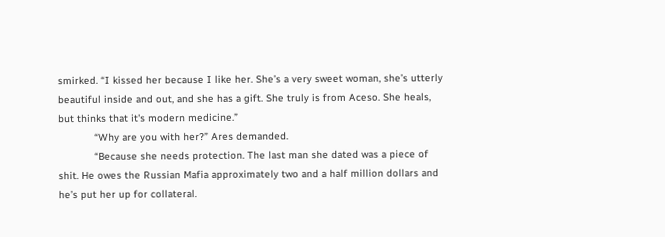smirked. “I kissed her because I like her. She’s a very sweet woman, she’s utterly beautiful inside and out, and she has a gift. She truly is from Aceso. She heals, but thinks that it's modern medicine.”
            “Why are you with her?” Ares demanded.
            “Because she needs protection. The last man she dated was a piece of shit. He owes the Russian Mafia approximately two and a half million dollars and he’s put her up for collateral.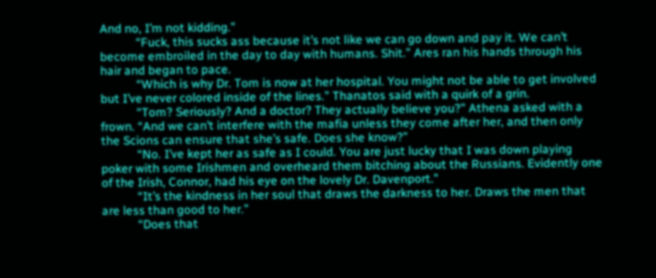And no, I’m not kidding.”
            “Fuck, this sucks ass because it’s not like we can go down and pay it. We can’t become embroiled in the day to day with humans. Shit.” Ares ran his hands through his hair and began to pace.
            “Which is why Dr. Tom is now at her hospital. You might not be able to get involved but I’ve never colored inside of the lines.” Thanatos said with a quirk of a grin.
            “Tom? Seriously? And a doctor? They actually believe you?” Athena asked with a frown. “And we can’t interfere with the mafia unless they come after her, and then only the Scions can ensure that she’s safe. Does she know?”
            “No. I’ve kept her as safe as I could. You are just lucky that I was down playing poker with some Irishmen and overheard them bitching about the Russians. Evidently one of the Irish, Connor, had his eye on the lovely Dr. Davenport.”
            “It’s the kindness in her soul that draws the darkness to her. Draws the men that are less than good to her.”
            “Does that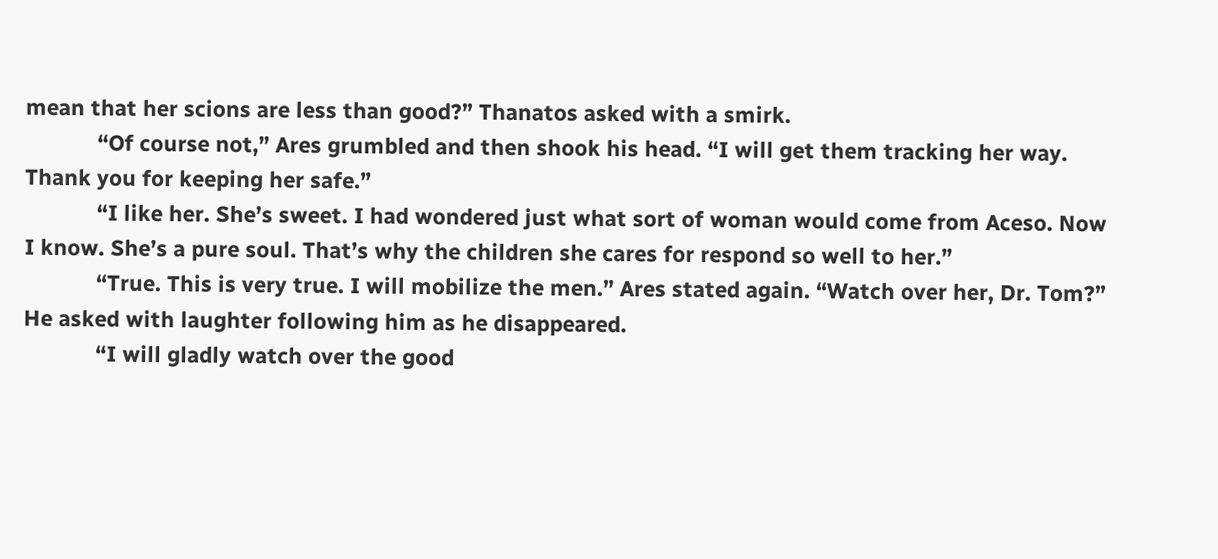mean that her scions are less than good?” Thanatos asked with a smirk.
            “Of course not,” Ares grumbled and then shook his head. “I will get them tracking her way. Thank you for keeping her safe.”
            “I like her. She’s sweet. I had wondered just what sort of woman would come from Aceso. Now I know. She’s a pure soul. That’s why the children she cares for respond so well to her.”
            “True. This is very true. I will mobilize the men.” Ares stated again. “Watch over her, Dr. Tom?” He asked with laughter following him as he disappeared.
            “I will gladly watch over the good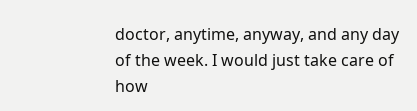doctor, anytime, anyway, and any day of the week. I would just take care of how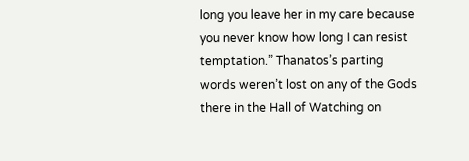long you leave her in my care because you never know how long I can resist temptation.” Thanatos’s parting words weren’t lost on any of the Gods there in the Hall of Watching on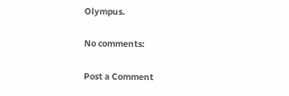Olympus.

No comments:

Post a Comment